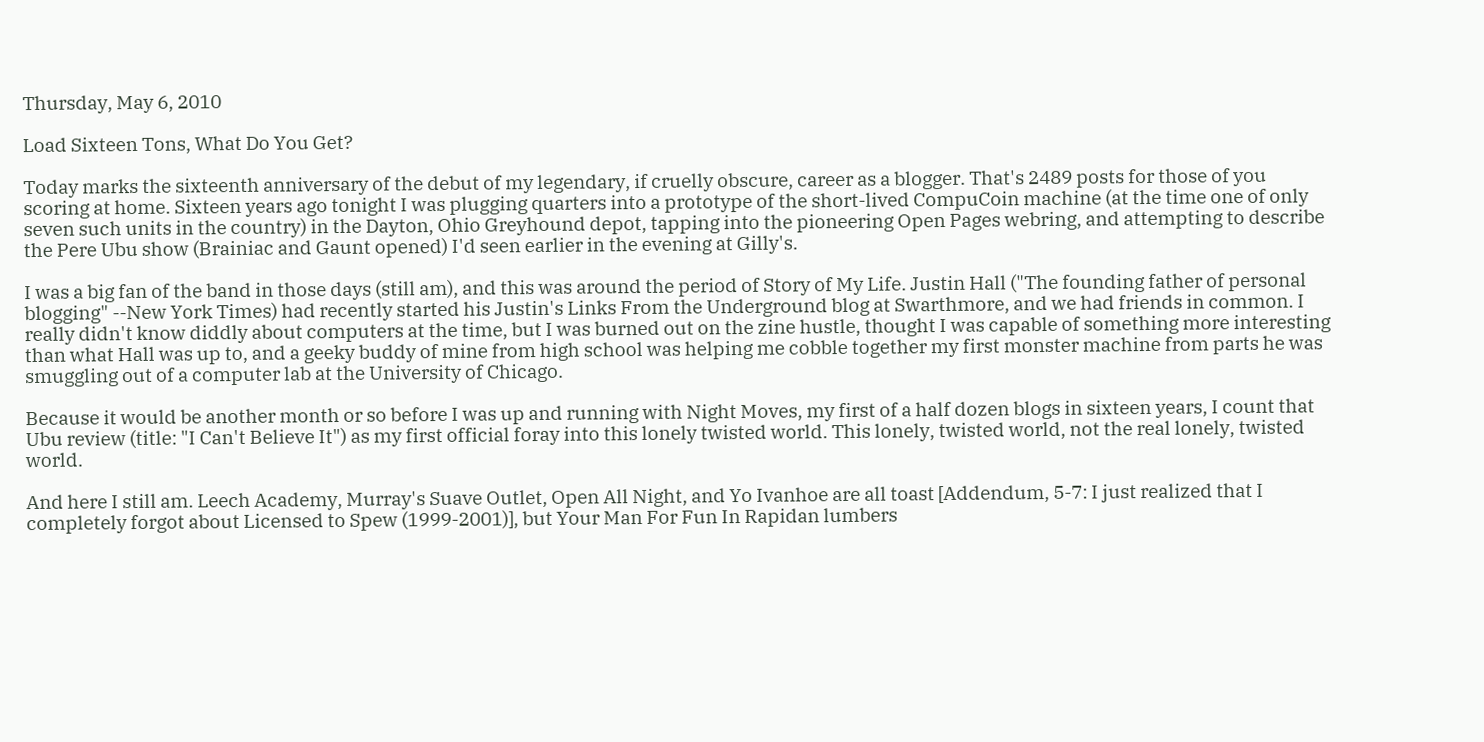Thursday, May 6, 2010

Load Sixteen Tons, What Do You Get?

Today marks the sixteenth anniversary of the debut of my legendary, if cruelly obscure, career as a blogger. That's 2489 posts for those of you scoring at home. Sixteen years ago tonight I was plugging quarters into a prototype of the short-lived CompuCoin machine (at the time one of only seven such units in the country) in the Dayton, Ohio Greyhound depot, tapping into the pioneering Open Pages webring, and attempting to describe the Pere Ubu show (Brainiac and Gaunt opened) I'd seen earlier in the evening at Gilly's.

I was a big fan of the band in those days (still am), and this was around the period of Story of My Life. Justin Hall ("The founding father of personal blogging" --New York Times) had recently started his Justin's Links From the Underground blog at Swarthmore, and we had friends in common. I really didn't know diddly about computers at the time, but I was burned out on the zine hustle, thought I was capable of something more interesting than what Hall was up to, and a geeky buddy of mine from high school was helping me cobble together my first monster machine from parts he was smuggling out of a computer lab at the University of Chicago.

Because it would be another month or so before I was up and running with Night Moves, my first of a half dozen blogs in sixteen years, I count that Ubu review (title: "I Can't Believe It") as my first official foray into this lonely twisted world. This lonely, twisted world, not the real lonely, twisted world.

And here I still am. Leech Academy, Murray's Suave Outlet, Open All Night, and Yo Ivanhoe are all toast [Addendum, 5-7: I just realized that I completely forgot about Licensed to Spew (1999-2001)], but Your Man For Fun In Rapidan lumbers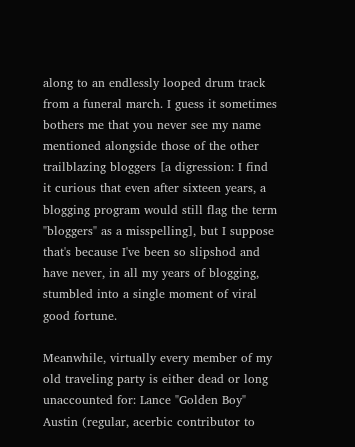along to an endlessly looped drum track from a funeral march. I guess it sometimes bothers me that you never see my name mentioned alongside those of the other trailblazing bloggers [a digression: I find it curious that even after sixteen years, a blogging program would still flag the term "bloggers" as a misspelling], but I suppose that's because I've been so slipshod and have never, in all my years of blogging, stumbled into a single moment of viral good fortune.

Meanwhile, virtually every member of my old traveling party is either dead or long unaccounted for: Lance "Golden Boy" Austin (regular, acerbic contributor to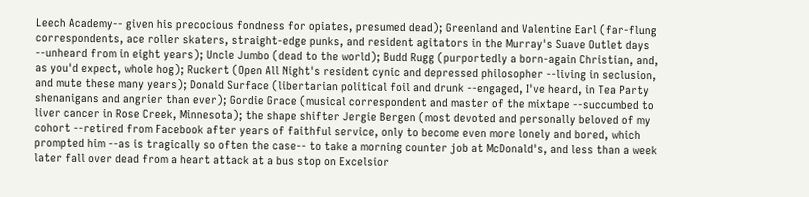Leech Academy-- given his precocious fondness for opiates, presumed dead); Greenland and Valentine Earl (far-flung correspondents, ace roller skaters, straight-edge punks, and resident agitators in the Murray's Suave Outlet days --unheard from in eight years); Uncle Jumbo (dead to the world); Budd Rugg (purportedly a born-again Christian, and, as you'd expect, whole hog); Ruckert (Open All Night's resident cynic and depressed philosopher --living in seclusion, and mute these many years); Donald Surface (libertarian political foil and drunk --engaged, I've heard, in Tea Party shenanigans and angrier than ever); Gordie Grace (musical correspondent and master of the mixtape --succumbed to liver cancer in Rose Creek, Minnesota); the shape shifter Jergie Bergen (most devoted and personally beloved of my cohort --retired from Facebook after years of faithful service, only to become even more lonely and bored, which prompted him --as is tragically so often the case-- to take a morning counter job at McDonald's, and less than a week later fall over dead from a heart attack at a bus stop on Excelsior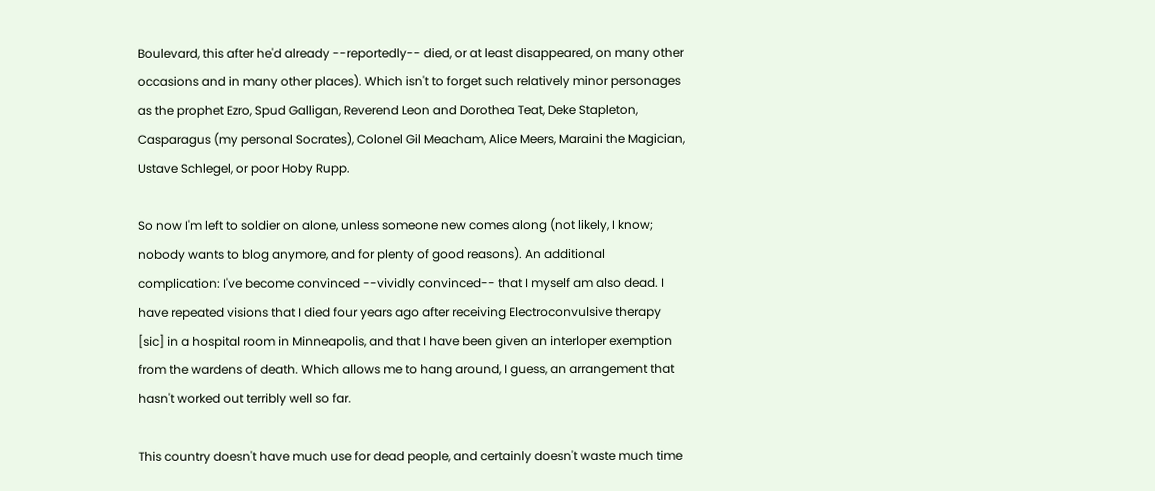Boulevard, this after he'd already --reportedly-- died, or at least disappeared, on many other occasions and in many other places). Which isn't to forget such relatively minor personages as the prophet Ezro, Spud Galligan, Reverend Leon and Dorothea Teat, Deke Stapleton, Casparagus (my personal Socrates), Colonel Gil Meacham, Alice Meers, Maraini the Magician, Ustave Schlegel, or poor Hoby Rupp.

So now I'm left to soldier on alone, unless someone new comes along (not likely, I know; nobody wants to blog anymore, and for plenty of good reasons). An additional complication: I've become convinced --vividly convinced-- that I myself am also dead. I have repeated visions that I died four years ago after receiving Electroconvulsive therapy [sic] in a hospital room in Minneapolis, and that I have been given an interloper exemption from the wardens of death. Which allows me to hang around, I guess, an arrangement that hasn't worked out terribly well so far.

This country doesn't have much use for dead people, and certainly doesn't waste much time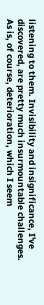listening to them. Invisibility and insignificance, I've discovered, are pretty much insurmountable challenges. As is, of course, deterioration, which I seem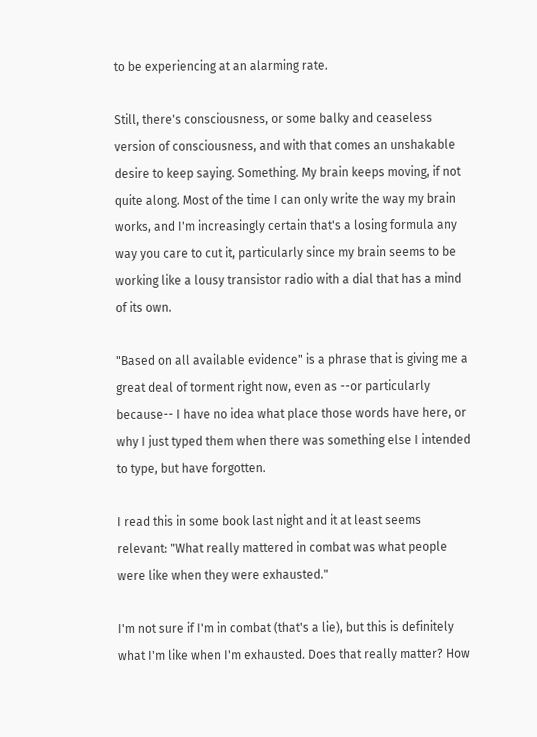to be experiencing at an alarming rate.

Still, there's consciousness, or some balky and ceaseless version of consciousness, and with that comes an unshakable desire to keep saying. Something. My brain keeps moving, if not quite along. Most of the time I can only write the way my brain works, and I'm increasingly certain that's a losing formula any way you care to cut it, particularly since my brain seems to be working like a lousy transistor radio with a dial that has a mind of its own.

"Based on all available evidence" is a phrase that is giving me a great deal of torment right now, even as --or particularly because-- I have no idea what place those words have here, or why I just typed them when there was something else I intended to type, but have forgotten.

I read this in some book last night and it at least seems relevant: "What really mattered in combat was what people were like when they were exhausted."

I'm not sure if I'm in combat (that's a lie), but this is definitely what I'm like when I'm exhausted. Does that really matter? How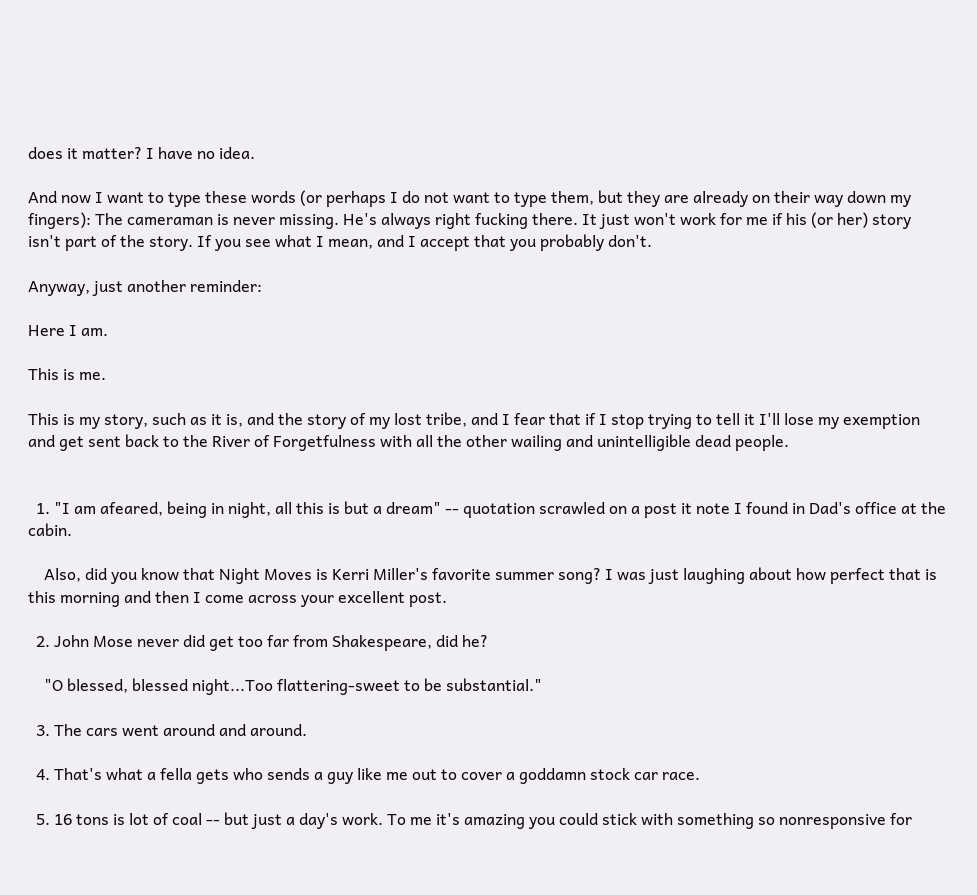does it matter? I have no idea.

And now I want to type these words (or perhaps I do not want to type them, but they are already on their way down my fingers): The cameraman is never missing. He's always right fucking there. It just won't work for me if his (or her) story isn't part of the story. If you see what I mean, and I accept that you probably don't.

Anyway, just another reminder:

Here I am.

This is me.

This is my story, such as it is, and the story of my lost tribe, and I fear that if I stop trying to tell it I'll lose my exemption and get sent back to the River of Forgetfulness with all the other wailing and unintelligible dead people.


  1. "I am afeared, being in night, all this is but a dream" -- quotation scrawled on a post it note I found in Dad's office at the cabin.

    Also, did you know that Night Moves is Kerri Miller's favorite summer song? I was just laughing about how perfect that is this morning and then I come across your excellent post.

  2. John Mose never did get too far from Shakespeare, did he?

    "O blessed, blessed night...Too flattering-sweet to be substantial."

  3. The cars went around and around.

  4. That's what a fella gets who sends a guy like me out to cover a goddamn stock car race.

  5. 16 tons is lot of coal -- but just a day's work. To me it's amazing you could stick with something so nonresponsive for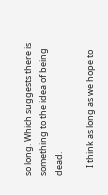so long. Which suggests there is something to the idea of being dead.

    I think as long as we hope to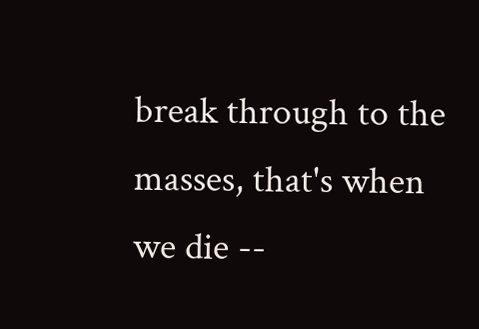break through to the masses, that's when we die --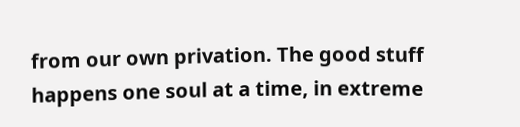from our own privation. The good stuff happens one soul at a time, in extreme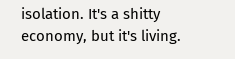isolation. It's a shitty economy, but it's living.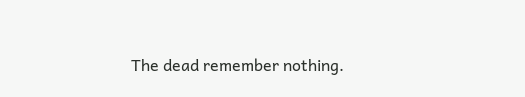The dead remember nothing.